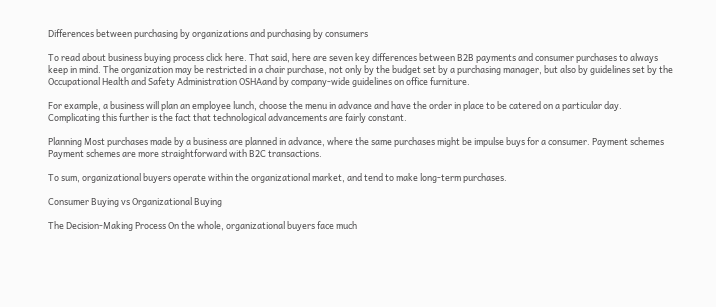Differences between purchasing by organizations and purchasing by consumers

To read about business buying process click here. That said, here are seven key differences between B2B payments and consumer purchases to always keep in mind. The organization may be restricted in a chair purchase, not only by the budget set by a purchasing manager, but also by guidelines set by the Occupational Health and Safety Administration OSHAand by company-wide guidelines on office furniture.

For example, a business will plan an employee lunch, choose the menu in advance and have the order in place to be catered on a particular day. Complicating this further is the fact that technological advancements are fairly constant.

Planning Most purchases made by a business are planned in advance, where the same purchases might be impulse buys for a consumer. Payment schemes Payment schemes are more straightforward with B2C transactions.

To sum, organizational buyers operate within the organizational market, and tend to make long-term purchases.

Consumer Buying vs Organizational Buying

The Decision-Making Process On the whole, organizational buyers face much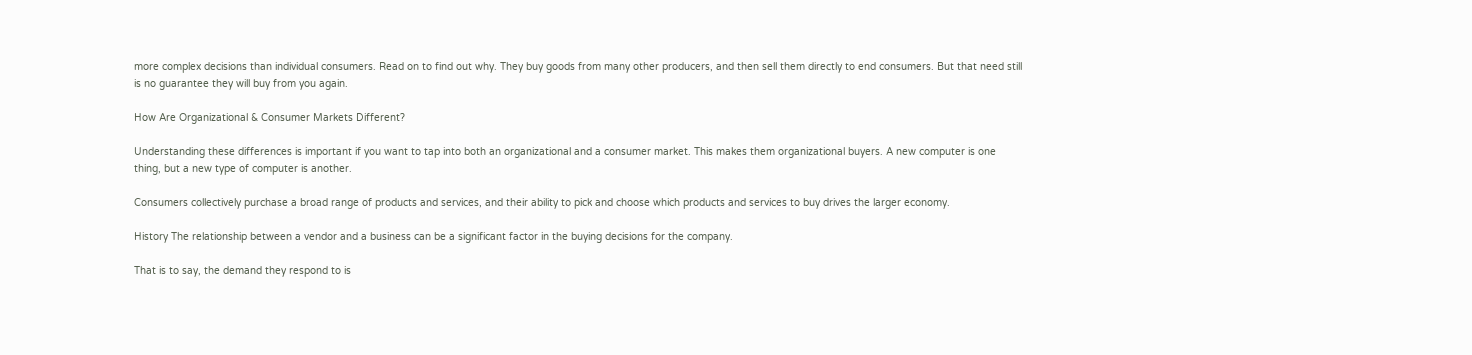more complex decisions than individual consumers. Read on to find out why. They buy goods from many other producers, and then sell them directly to end consumers. But that need still is no guarantee they will buy from you again.

How Are Organizational & Consumer Markets Different?

Understanding these differences is important if you want to tap into both an organizational and a consumer market. This makes them organizational buyers. A new computer is one thing, but a new type of computer is another.

Consumers collectively purchase a broad range of products and services, and their ability to pick and choose which products and services to buy drives the larger economy.

History The relationship between a vendor and a business can be a significant factor in the buying decisions for the company.

That is to say, the demand they respond to is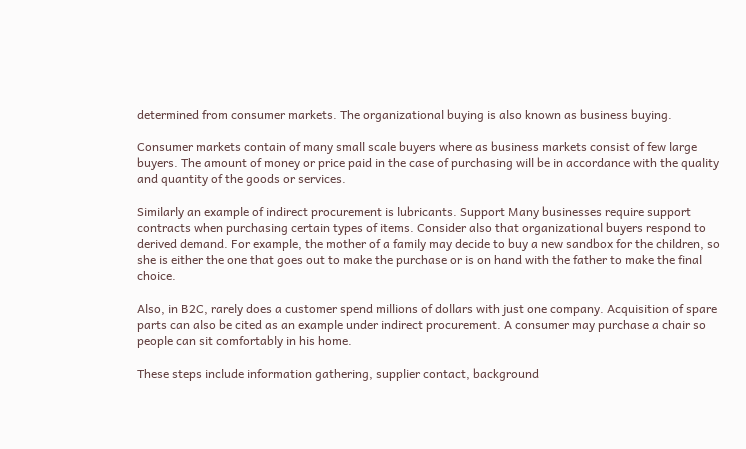determined from consumer markets. The organizational buying is also known as business buying.

Consumer markets contain of many small scale buyers where as business markets consist of few large buyers. The amount of money or price paid in the case of purchasing will be in accordance with the quality and quantity of the goods or services.

Similarly an example of indirect procurement is lubricants. Support Many businesses require support contracts when purchasing certain types of items. Consider also that organizational buyers respond to derived demand. For example, the mother of a family may decide to buy a new sandbox for the children, so she is either the one that goes out to make the purchase or is on hand with the father to make the final choice.

Also, in B2C, rarely does a customer spend millions of dollars with just one company. Acquisition of spare parts can also be cited as an example under indirect procurement. A consumer may purchase a chair so people can sit comfortably in his home.

These steps include information gathering, supplier contact, background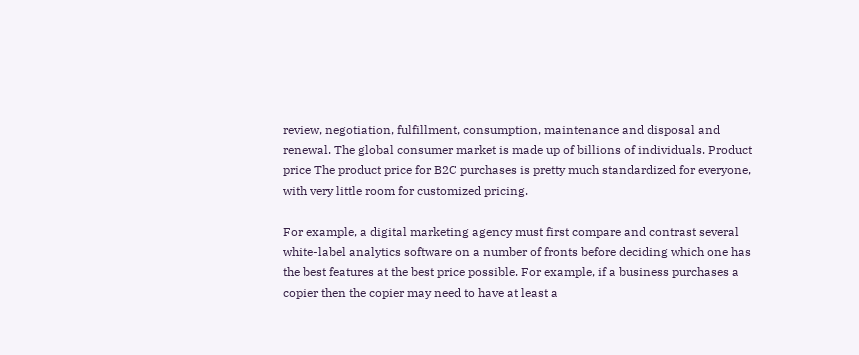review, negotiation, fulfillment, consumption, maintenance and disposal and renewal. The global consumer market is made up of billions of individuals. Product price The product price for B2C purchases is pretty much standardized for everyone, with very little room for customized pricing.

For example, a digital marketing agency must first compare and contrast several white-label analytics software on a number of fronts before deciding which one has the best features at the best price possible. For example, if a business purchases a copier then the copier may need to have at least a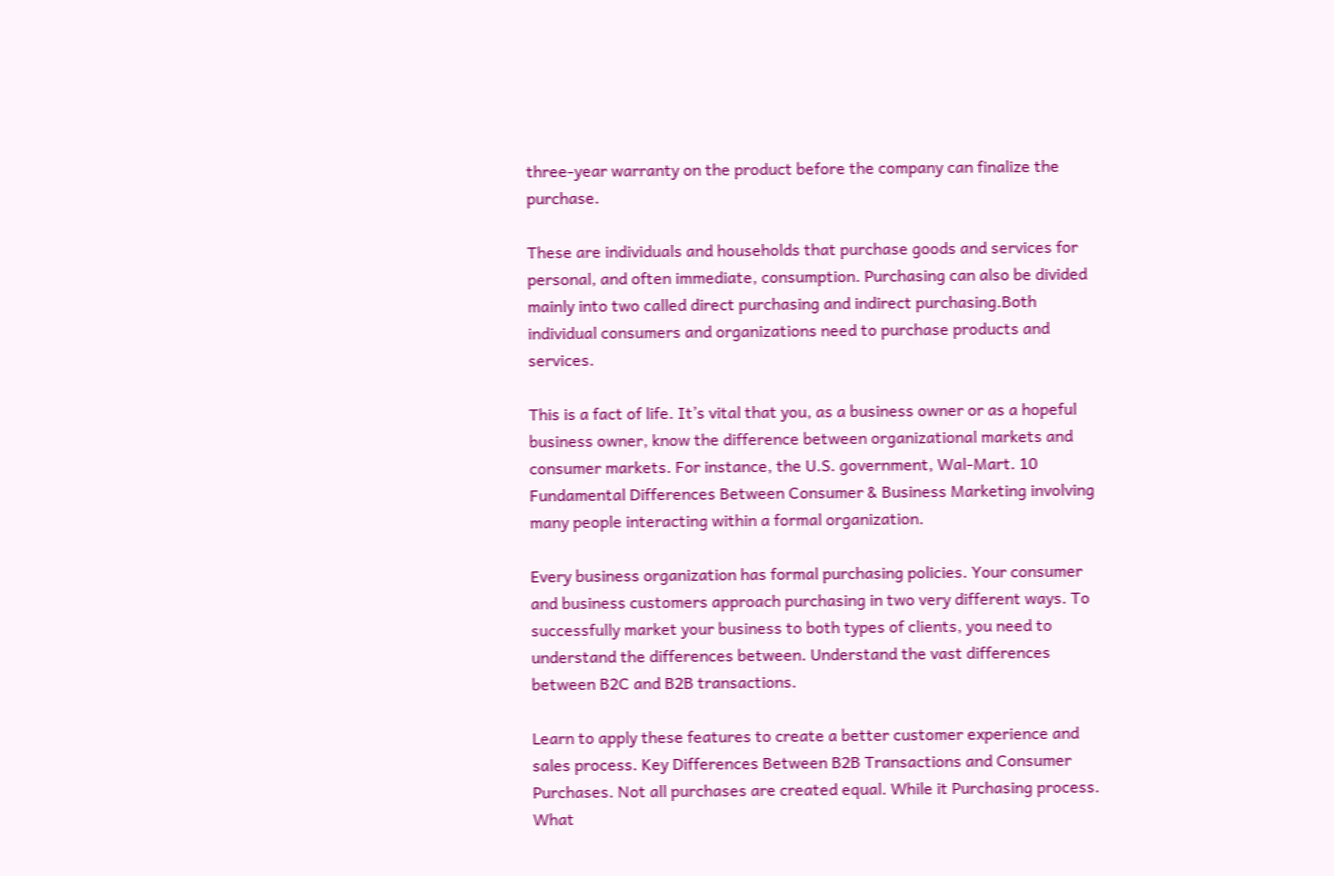three-year warranty on the product before the company can finalize the purchase.

These are individuals and households that purchase goods and services for personal, and often immediate, consumption. Purchasing can also be divided mainly into two called direct purchasing and indirect purchasing.Both individual consumers and organizations need to purchase products and services.

This is a fact of life. It’s vital that you, as a business owner or as a hopeful business owner, know the difference between organizational markets and consumer markets. For instance, the U.S. government, Wal-Mart. 10 Fundamental Differences Between Consumer & Business Marketing involving many people interacting within a formal organization.

Every business organization has formal purchasing policies. Your consumer and business customers approach purchasing in two very different ways. To successfully market your business to both types of clients, you need to understand the differences between. Understand the vast differences between B2C and B2B transactions.

Learn to apply these features to create a better customer experience and sales process. Key Differences Between B2B Transactions and Consumer Purchases. Not all purchases are created equal. While it Purchasing process. What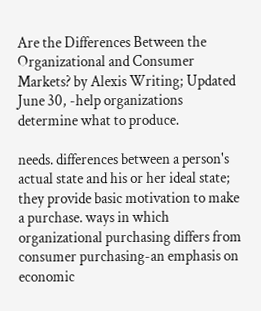Are the Differences Between the Organizational and Consumer Markets? by Alexis Writing; Updated June 30, -help organizations determine what to produce.

needs. differences between a person's actual state and his or her ideal state; they provide basic motivation to make a purchase. ways in which organizational purchasing differs from consumer purchasing-an emphasis on economic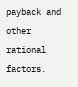payback and other rational factors.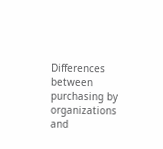Differences between purchasing by organizations and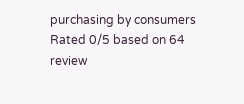purchasing by consumers
Rated 0/5 based on 64 review